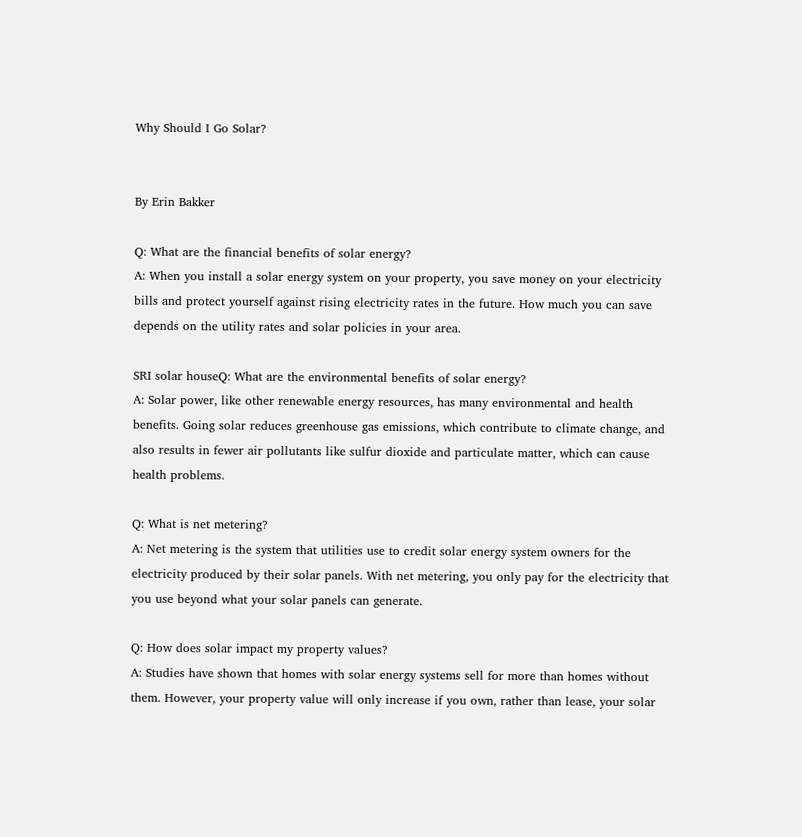Why Should I Go Solar?


By Erin Bakker

Q: What are the financial benefits of solar energy?
A: When you install a solar energy system on your property, you save money on your electricity bills and protect yourself against rising electricity rates in the future. How much you can save depends on the utility rates and solar policies in your area.

SRI solar houseQ: What are the environmental benefits of solar energy?
A: Solar power, like other renewable energy resources, has many environmental and health benefits. Going solar reduces greenhouse gas emissions, which contribute to climate change, and also results in fewer air pollutants like sulfur dioxide and particulate matter, which can cause health problems.

Q: What is net metering?
A: Net metering is the system that utilities use to credit solar energy system owners for the electricity produced by their solar panels. With net metering, you only pay for the electricity that you use beyond what your solar panels can generate.

Q: How does solar impact my property values?
A: Studies have shown that homes with solar energy systems sell for more than homes without them. However, your property value will only increase if you own, rather than lease, your solar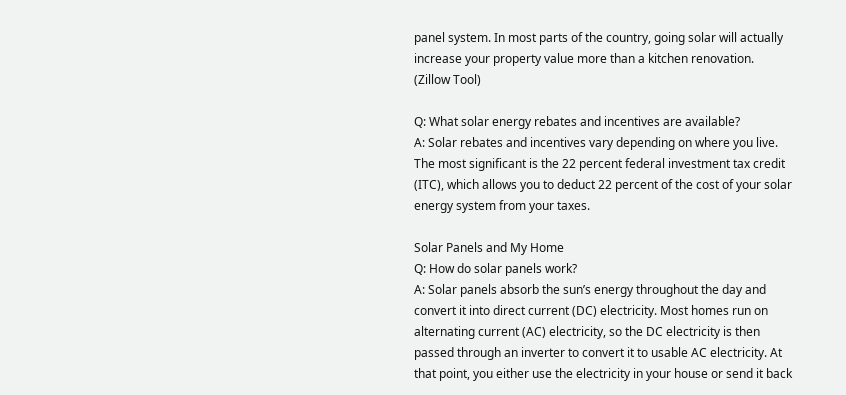panel system. In most parts of the country, going solar will actually increase your property value more than a kitchen renovation. (Zillow Tool)

Q: What solar energy rebates and incentives are available?
A: Solar rebates and incentives vary depending on where you live. The most significant is the 22 percent federal investment tax credit (ITC), which allows you to deduct 22 percent of the cost of your solar energy system from your taxes.

Solar Panels and My Home
Q: How do solar panels work?
A: Solar panels absorb the sun’s energy throughout the day and convert it into direct current (DC) electricity. Most homes run on alternating current (AC) electricity, so the DC electricity is then passed through an inverter to convert it to usable AC electricity. At that point, you either use the electricity in your house or send it back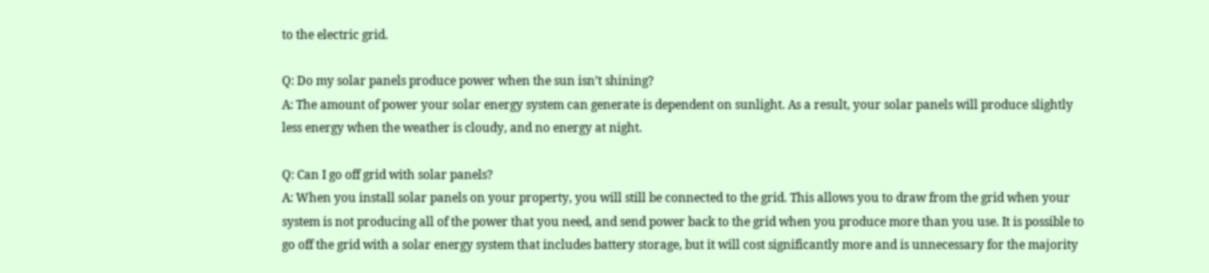to the electric grid.

Q: Do my solar panels produce power when the sun isn’t shining?
A: The amount of power your solar energy system can generate is dependent on sunlight. As a result, your solar panels will produce slightly less energy when the weather is cloudy, and no energy at night.

Q: Can I go off grid with solar panels?
A: When you install solar panels on your property, you will still be connected to the grid. This allows you to draw from the grid when your system is not producing all of the power that you need, and send power back to the grid when you produce more than you use. It is possible to go off the grid with a solar energy system that includes battery storage, but it will cost significantly more and is unnecessary for the majority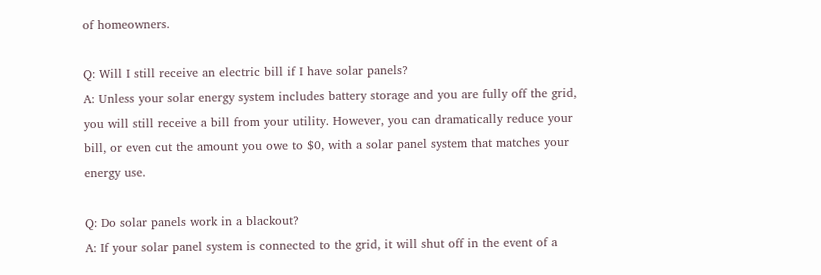of homeowners.

Q: Will I still receive an electric bill if I have solar panels?
A: Unless your solar energy system includes battery storage and you are fully off the grid, you will still receive a bill from your utility. However, you can dramatically reduce your bill, or even cut the amount you owe to $0, with a solar panel system that matches your energy use.

Q: Do solar panels work in a blackout?
A: If your solar panel system is connected to the grid, it will shut off in the event of a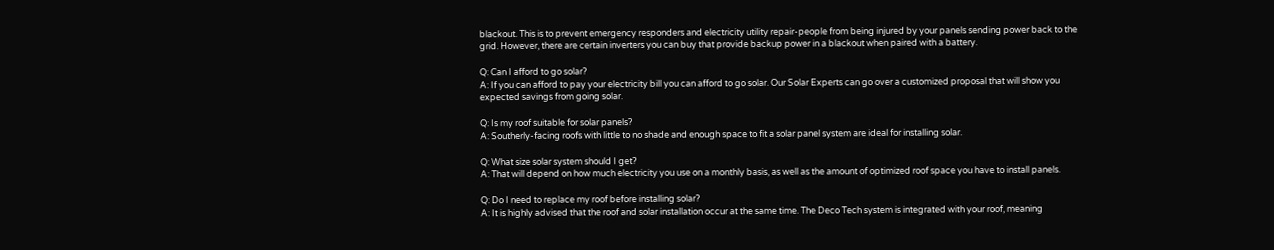blackout. This is to prevent emergency responders and electricity utility repair-people from being injured by your panels sending power back to the grid. However, there are certain inverters you can buy that provide backup power in a blackout when paired with a battery.

Q: Can I afford to go solar?
A: If you can afford to pay your electricity bill you can afford to go solar. Our Solar Experts can go over a customized proposal that will show you expected savings from going solar.

Q: Is my roof suitable for solar panels?
A: Southerly-facing roofs with little to no shade and enough space to fit a solar panel system are ideal for installing solar.

Q: What size solar system should I get?
A: That will depend on how much electricity you use on a monthly basis, as well as the amount of optimized roof space you have to install panels.

Q: Do I need to replace my roof before installing solar?
A: It is highly advised that the roof and solar installation occur at the same time. The Deco Tech system is integrated with your roof, meaning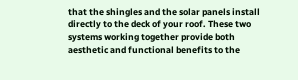that the shingles and the solar panels install directly to the deck of your roof. These two systems working together provide both aesthetic and functional benefits to the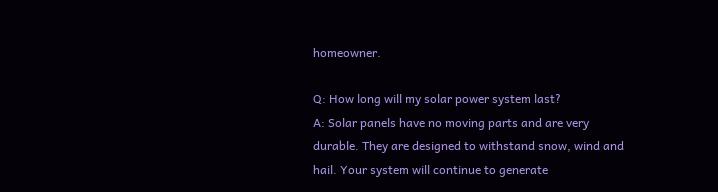homeowner.

Q: How long will my solar power system last?
A: Solar panels have no moving parts and are very durable. They are designed to withstand snow, wind and hail. Your system will continue to generate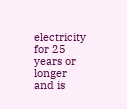electricity for 25 years or longer and is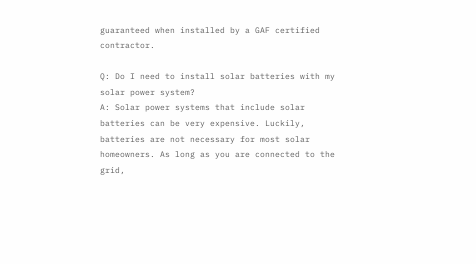guaranteed when installed by a GAF certified contractor.

Q: Do I need to install solar batteries with my solar power system?
A: Solar power systems that include solar batteries can be very expensive. Luckily, batteries are not necessary for most solar homeowners. As long as you are connected to the grid,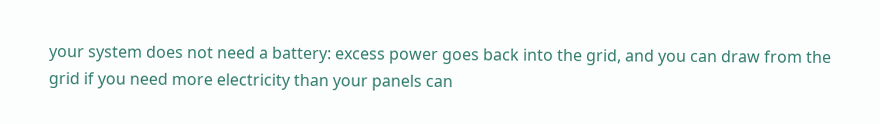your system does not need a battery: excess power goes back into the grid, and you can draw from the grid if you need more electricity than your panels can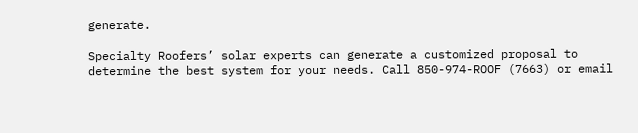generate.

Specialty Roofers’ solar experts can generate a customized proposal to determine the best system for your needs. Call 850-974-ROOF (7663) or email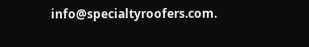info@specialtyroofers.com.